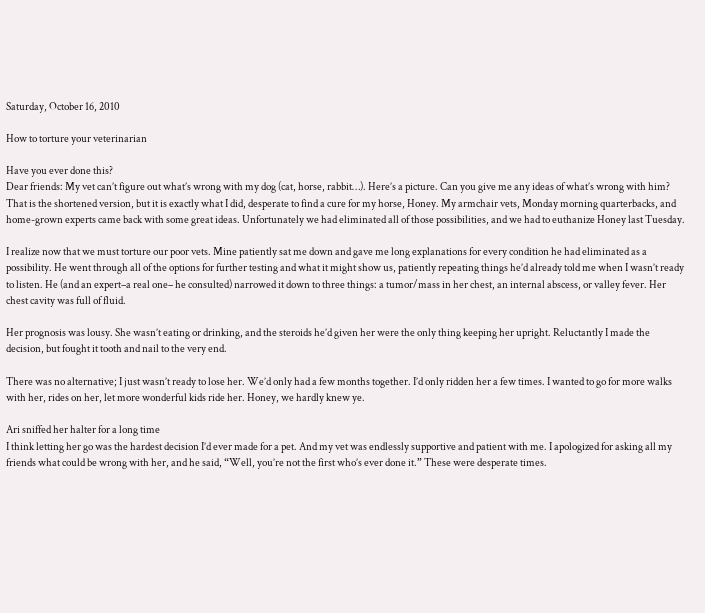Saturday, October 16, 2010

How to torture your veterinarian

Have you ever done this?
Dear friends: My vet can’t figure out what’s wrong with my dog (cat, horse, rabbit…). Here’s a picture. Can you give me any ideas of what’s wrong with him?
That is the shortened version, but it is exactly what I did, desperate to find a cure for my horse, Honey. My armchair vets, Monday morning quarterbacks, and home-grown experts came back with some great ideas. Unfortunately we had eliminated all of those possibilities, and we had to euthanize Honey last Tuesday.

I realize now that we must torture our poor vets. Mine patiently sat me down and gave me long explanations for every condition he had eliminated as a possibility. He went through all of the options for further testing and what it might show us, patiently repeating things he’d already told me when I wasn’t ready to listen. He (and an expert–a real one– he consulted) narrowed it down to three things: a tumor/mass in her chest, an internal abscess, or valley fever. Her chest cavity was full of fluid.

Her prognosis was lousy. She wasn’t eating or drinking, and the steroids he’d given her were the only thing keeping her upright. Reluctantly I made the decision, but fought it tooth and nail to the very end.

There was no alternative; I just wasn’t ready to lose her. We’d only had a few months together. I’d only ridden her a few times. I wanted to go for more walks with her, rides on her, let more wonderful kids ride her. Honey, we hardly knew ye.

Ari sniffed her halter for a long time
I think letting her go was the hardest decision I’d ever made for a pet. And my vet was endlessly supportive and patient with me. I apologized for asking all my friends what could be wrong with her, and he said, “Well, you’re not the first who’s ever done it.” These were desperate times.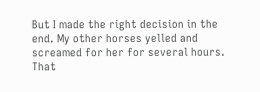But I made the right decision in the end. My other horses yelled and screamed for her for several hours. That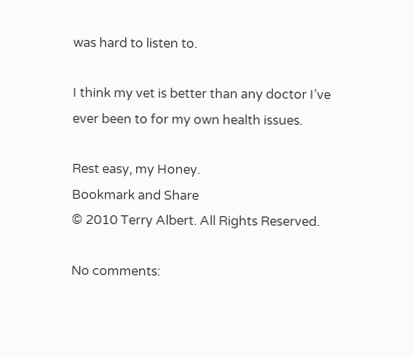was hard to listen to.

I think my vet is better than any doctor I’ve ever been to for my own health issues.

Rest easy, my Honey.
Bookmark and Share
© 2010 Terry Albert. All Rights Reserved.

No comments: